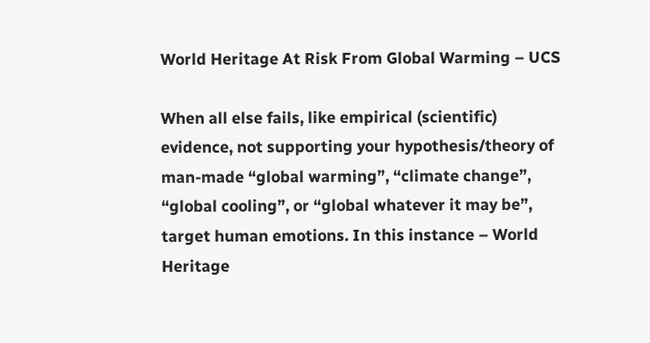World Heritage At Risk From Global Warming – UCS

When all else fails, like empirical (scientific) evidence, not supporting your hypothesis/theory of man-made “global warming”, “climate change”, “global cooling”, or “global whatever it may be”, target human emotions. In this instance – World Heritage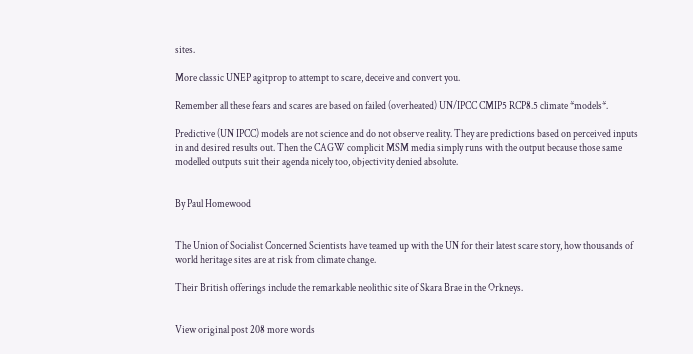sites.

More classic UNEP agitprop to attempt to scare, deceive and convert you.

Remember all these fears and scares are based on failed (overheated) UN/IPCC CMIP5 RCP8.5 climate *models*.

Predictive (UN IPCC) models are not science and do not observe reality. They are predictions based on perceived inputs in and desired results out. Then the CAGW complicit MSM media simply runs with the output because those same modelled outputs suit their agenda nicely too, objectivity denied absolute.


By Paul Homewood


The Union of Socialist Concerned Scientists have teamed up with the UN for their latest scare story, how thousands of world heritage sites are at risk from climate change.

Their British offerings include the remarkable neolithic site of Skara Brae in the Orkneys.


View original post 208 more words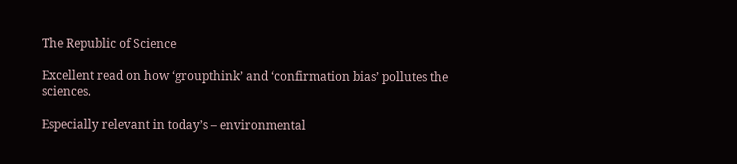The Republic of Science

Excellent read on how ‘groupthink’ and ‘confirmation bias’ pollutes the sciences.

Especially relevant in today’s – environmental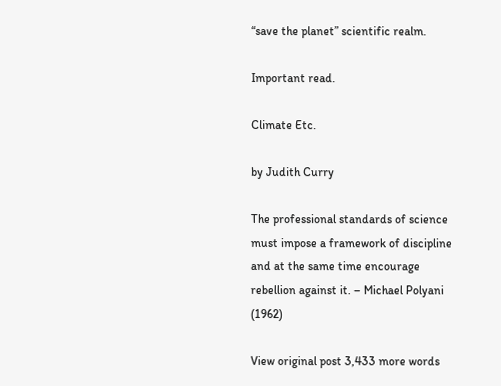“save the planet” scientific realm.

Important read.

Climate Etc.

by Judith Curry

The professional standards of science must impose a framework of discipline and at the same time encourage rebellion against it. – Michael Polyani (1962)

View original post 3,433 more words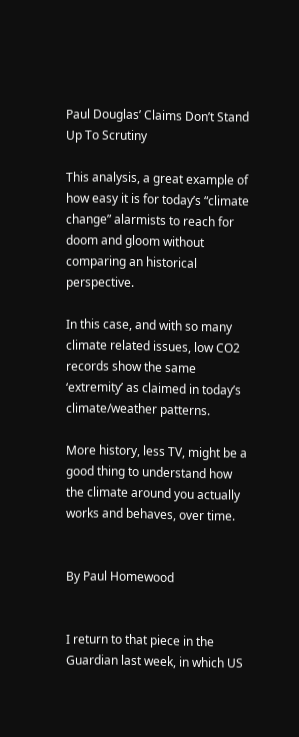Paul Douglas’ Claims Don’t Stand Up To Scrutiny

This analysis, a great example of how easy it is for today’s “climate change” alarmists to reach for doom and gloom without comparing an historical perspective.

In this case, and with so many climate related issues, low CO2 records show the same ‘extremity’ as claimed in today’s climate/weather patterns.

More history, less TV, might be a good thing to understand how the climate around you actually works and behaves, over time.


By Paul Homewood


I return to that piece in the Guardian last week, in which US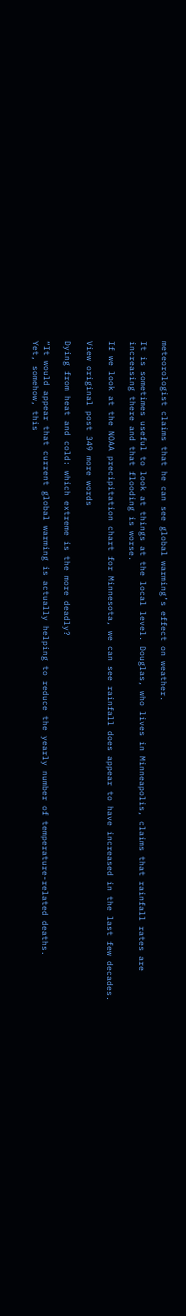meteorologist claims that he can see global warming’s effect on weather.

It is sometimes useful to look at things at the local level. Douglas, who lives in Minneapolis, claims that rainfall rates are increasing there and that flooding is worse.

If we look at the NOAA precipitation chart for Minnesota, we can see rainfall does appear to have increased in the last few decades.

View original post 349 more words

Dying from heat and cold: which extreme is the more deadly?

“It would appear that current global warming is actually helping to reduce the yearly number of temperature-related deaths.
Yet, somehow, this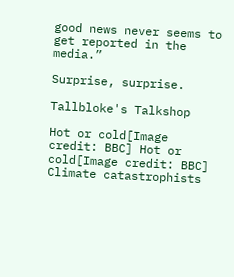good news never seems to get reported in the media.”

Surprise, surprise.

Tallbloke's Talkshop

Hot or cold[Image credit: BBC] Hot or cold[Image credit: BBC]
Climate catastrophists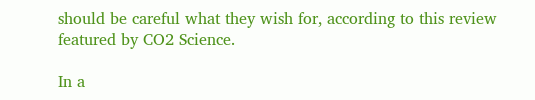should be careful what they wish for, according to this review featured by CO2 Science.

In a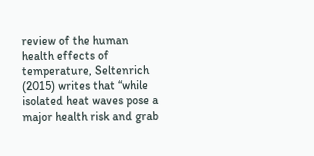review of the human health effects of temperature, Seltenrich (2015) writes that “while isolated heat waves pose a major health risk and grab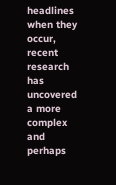headlines when they occur, recent research has uncovered a more complex and perhaps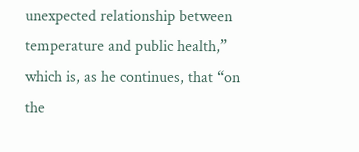unexpected relationship between temperature and public health,” which is, as he continues, that “on the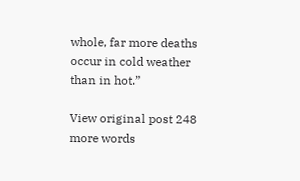whole, far more deaths occur in cold weather than in hot.”

View original post 248 more words